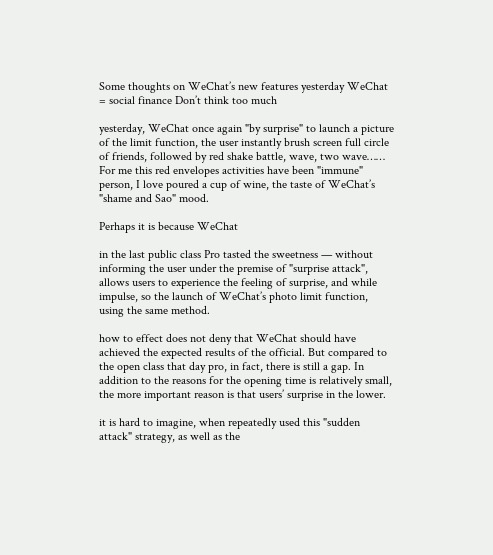Some thoughts on WeChat’s new features yesterday WeChat = social finance Don’t think too much

yesterday, WeChat once again "by surprise" to launch a picture of the limit function, the user instantly brush screen full circle of friends, followed by red shake battle, wave, two wave…… For me this red envelopes activities have been "immune" person, I love poured a cup of wine, the taste of WeChat’s "shame and Sao" mood.

Perhaps it is because WeChat

in the last public class Pro tasted the sweetness — without informing the user under the premise of "surprise attack", allows users to experience the feeling of surprise, and while impulse, so the launch of WeChat’s photo limit function, using the same method.

how to effect does not deny that WeChat should have achieved the expected results of the official. But compared to the open class that day pro, in fact, there is still a gap. In addition to the reasons for the opening time is relatively small, the more important reason is that users’ surprise in the lower.

it is hard to imagine, when repeatedly used this "sudden attack" strategy, as well as the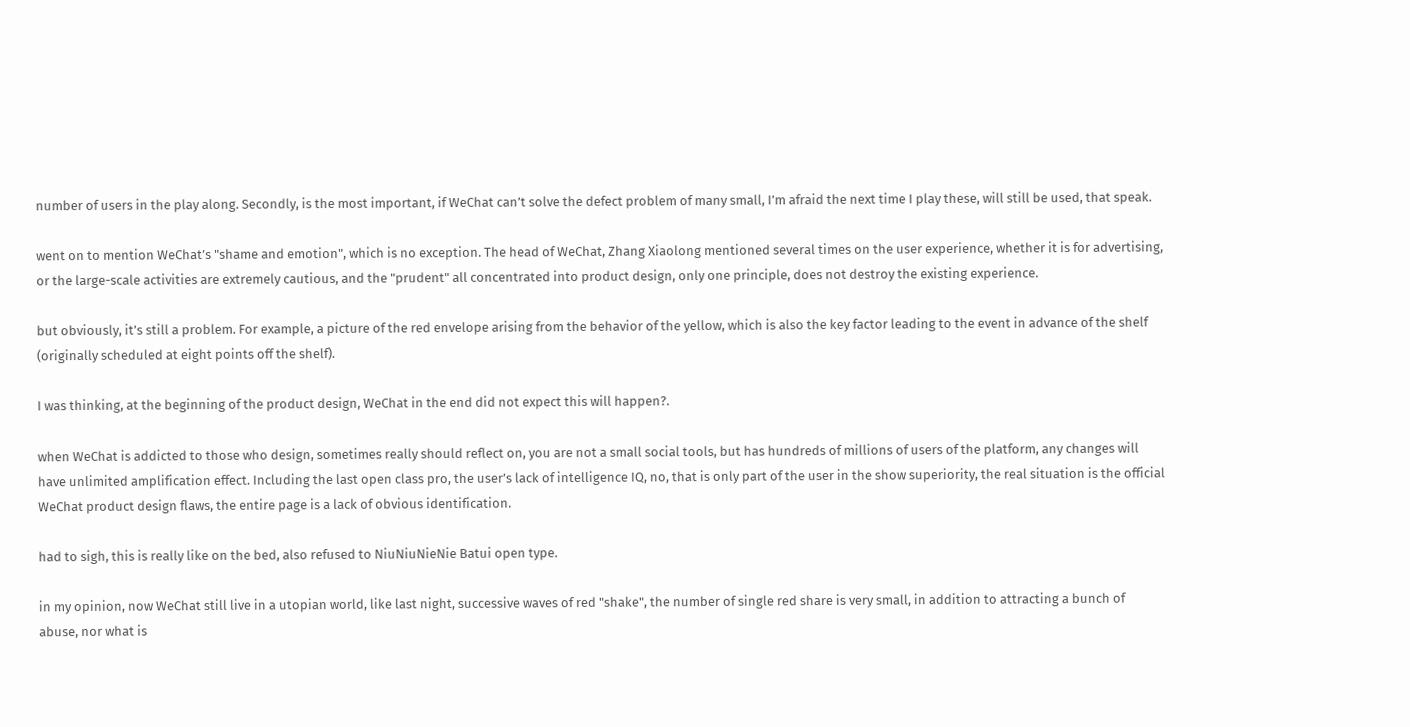number of users in the play along. Secondly, is the most important, if WeChat can’t solve the defect problem of many small, I’m afraid the next time I play these, will still be used, that speak.

went on to mention WeChat’s "shame and emotion", which is no exception. The head of WeChat, Zhang Xiaolong mentioned several times on the user experience, whether it is for advertising, or the large-scale activities are extremely cautious, and the "prudent" all concentrated into product design, only one principle, does not destroy the existing experience.

but obviously, it’s still a problem. For example, a picture of the red envelope arising from the behavior of the yellow, which is also the key factor leading to the event in advance of the shelf (originally scheduled at eight points off the shelf).

I was thinking, at the beginning of the product design, WeChat in the end did not expect this will happen?.

when WeChat is addicted to those who design, sometimes really should reflect on, you are not a small social tools, but has hundreds of millions of users of the platform, any changes will have unlimited amplification effect. Including the last open class pro, the user’s lack of intelligence IQ, no, that is only part of the user in the show superiority, the real situation is the official WeChat product design flaws, the entire page is a lack of obvious identification.

had to sigh, this is really like on the bed, also refused to NiuNiuNieNie Batui open type.

in my opinion, now WeChat still live in a utopian world, like last night, successive waves of red "shake", the number of single red share is very small, in addition to attracting a bunch of abuse, nor what is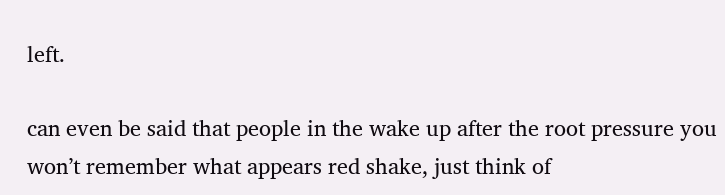left.

can even be said that people in the wake up after the root pressure you won’t remember what appears red shake, just think of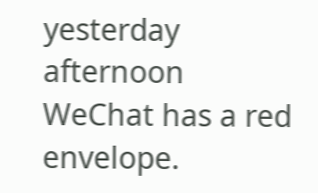yesterday afternoon WeChat has a red envelope.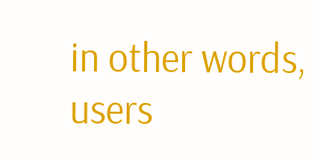in other words, users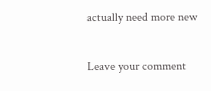actually need more new

Leave your comment